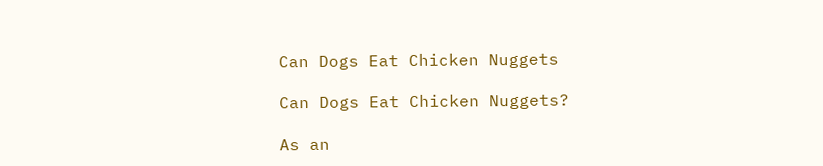Can Dogs Eat Chicken Nuggets

Can Dogs Eat Chicken Nuggets?

As an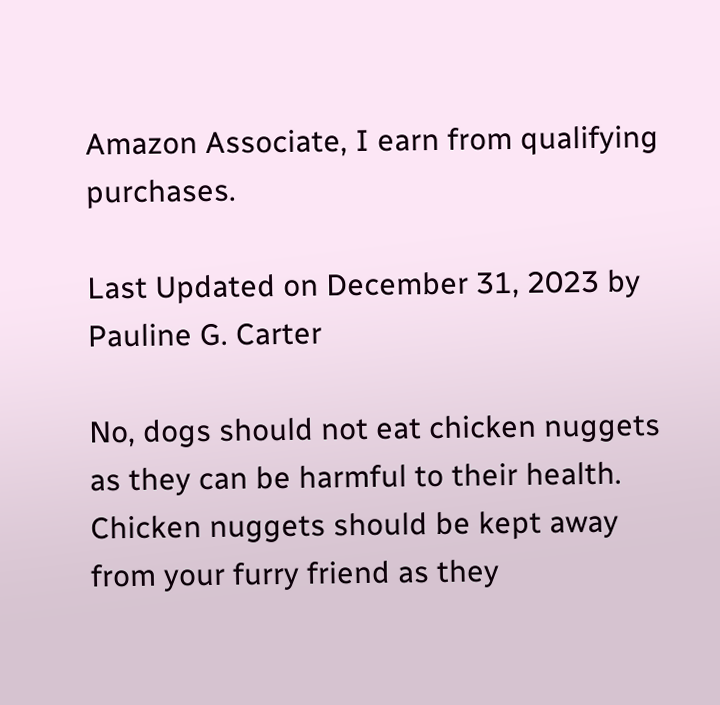Amazon Associate, I earn from qualifying purchases.

Last Updated on December 31, 2023 by Pauline G. Carter

No, dogs should not eat chicken nuggets as they can be harmful to their health. Chicken nuggets should be kept away from your furry friend as they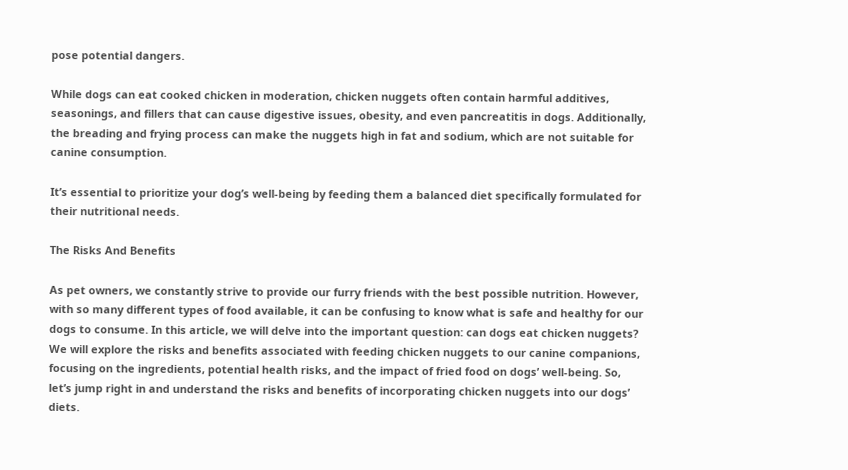pose potential dangers.

While dogs can eat cooked chicken in moderation, chicken nuggets often contain harmful additives, seasonings, and fillers that can cause digestive issues, obesity, and even pancreatitis in dogs. Additionally, the breading and frying process can make the nuggets high in fat and sodium, which are not suitable for canine consumption.

It’s essential to prioritize your dog’s well-being by feeding them a balanced diet specifically formulated for their nutritional needs.

The Risks And Benefits

As pet owners, we constantly strive to provide our furry friends with the best possible nutrition. However, with so many different types of food available, it can be confusing to know what is safe and healthy for our dogs to consume. In this article, we will delve into the important question: can dogs eat chicken nuggets? We will explore the risks and benefits associated with feeding chicken nuggets to our canine companions, focusing on the ingredients, potential health risks, and the impact of fried food on dogs’ well-being. So, let’s jump right in and understand the risks and benefits of incorporating chicken nuggets into our dogs’ diets.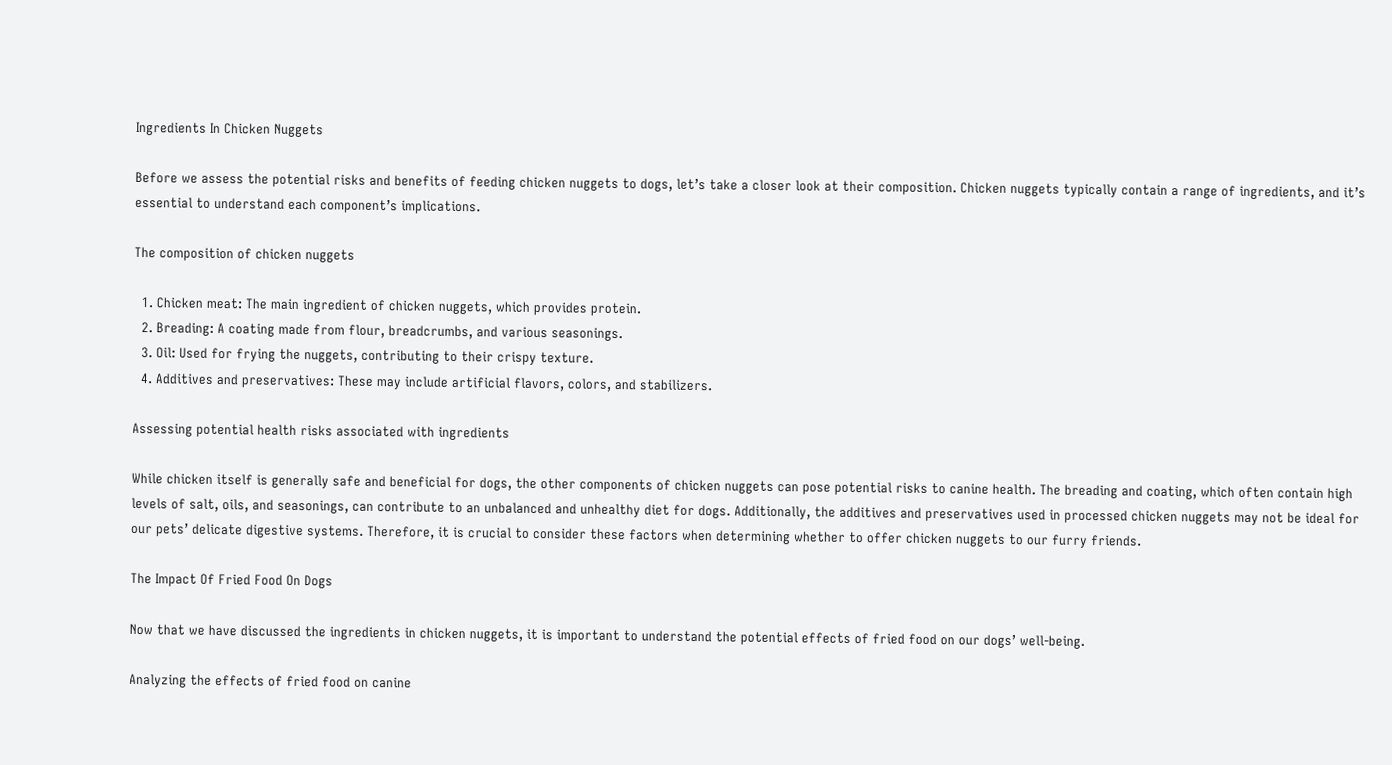Ingredients In Chicken Nuggets

Before we assess the potential risks and benefits of feeding chicken nuggets to dogs, let’s take a closer look at their composition. Chicken nuggets typically contain a range of ingredients, and it’s essential to understand each component’s implications.

The composition of chicken nuggets

  1. Chicken meat: The main ingredient of chicken nuggets, which provides protein.
  2. Breading: A coating made from flour, breadcrumbs, and various seasonings.
  3. Oil: Used for frying the nuggets, contributing to their crispy texture.
  4. Additives and preservatives: These may include artificial flavors, colors, and stabilizers.

Assessing potential health risks associated with ingredients

While chicken itself is generally safe and beneficial for dogs, the other components of chicken nuggets can pose potential risks to canine health. The breading and coating, which often contain high levels of salt, oils, and seasonings, can contribute to an unbalanced and unhealthy diet for dogs. Additionally, the additives and preservatives used in processed chicken nuggets may not be ideal for our pets’ delicate digestive systems. Therefore, it is crucial to consider these factors when determining whether to offer chicken nuggets to our furry friends.

The Impact Of Fried Food On Dogs

Now that we have discussed the ingredients in chicken nuggets, it is important to understand the potential effects of fried food on our dogs’ well-being.

Analyzing the effects of fried food on canine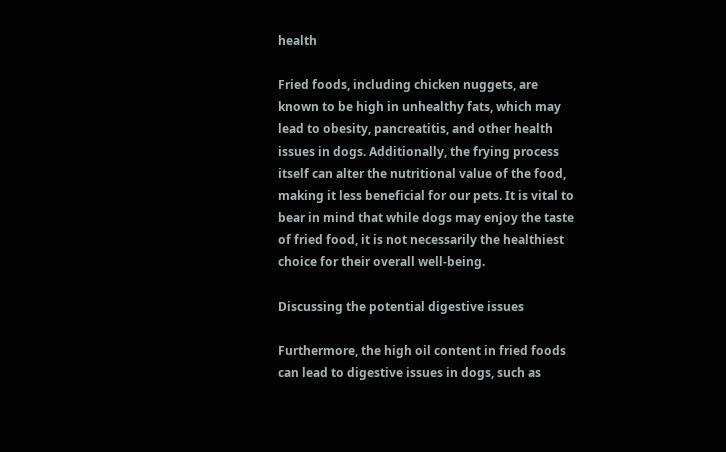health

Fried foods, including chicken nuggets, are known to be high in unhealthy fats, which may lead to obesity, pancreatitis, and other health issues in dogs. Additionally, the frying process itself can alter the nutritional value of the food, making it less beneficial for our pets. It is vital to bear in mind that while dogs may enjoy the taste of fried food, it is not necessarily the healthiest choice for their overall well-being.

Discussing the potential digestive issues

Furthermore, the high oil content in fried foods can lead to digestive issues in dogs, such as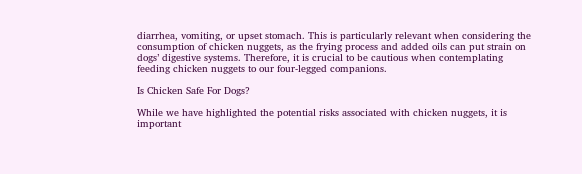diarrhea, vomiting, or upset stomach. This is particularly relevant when considering the consumption of chicken nuggets, as the frying process and added oils can put strain on dogs’ digestive systems. Therefore, it is crucial to be cautious when contemplating feeding chicken nuggets to our four-legged companions.

Is Chicken Safe For Dogs?

While we have highlighted the potential risks associated with chicken nuggets, it is important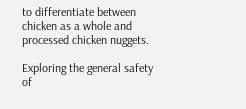to differentiate between chicken as a whole and processed chicken nuggets.

Exploring the general safety of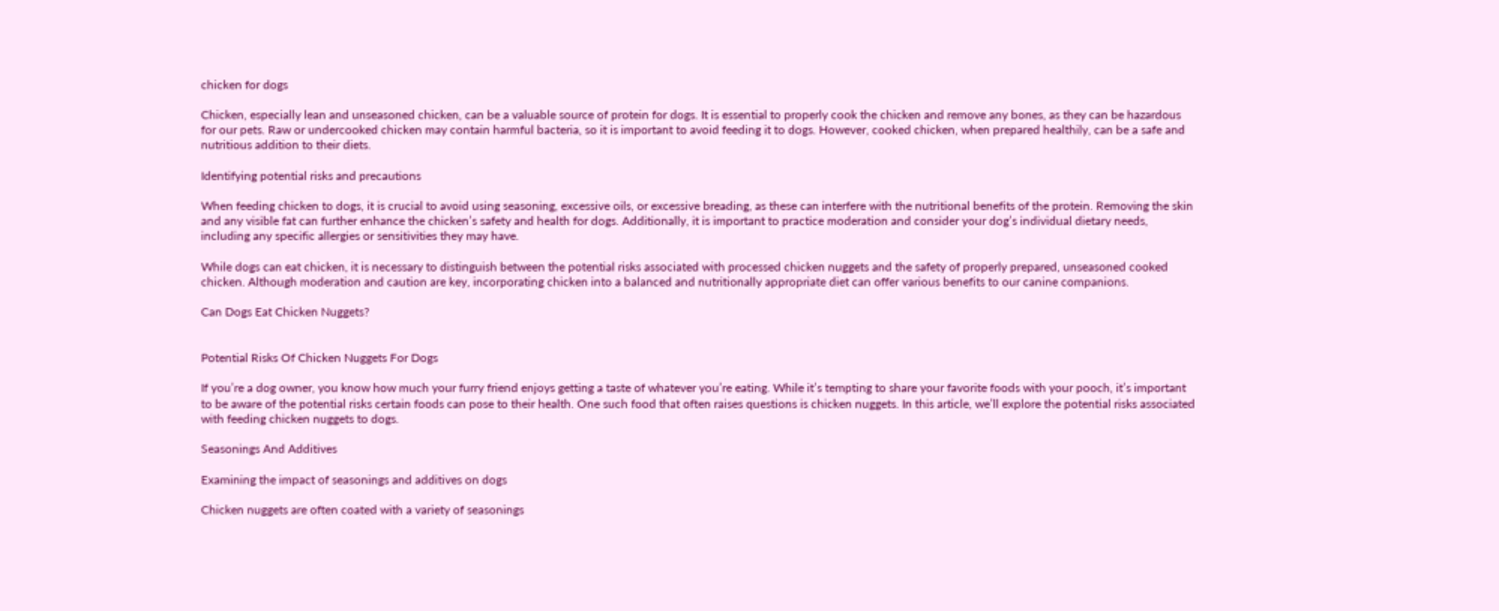chicken for dogs

Chicken, especially lean and unseasoned chicken, can be a valuable source of protein for dogs. It is essential to properly cook the chicken and remove any bones, as they can be hazardous for our pets. Raw or undercooked chicken may contain harmful bacteria, so it is important to avoid feeding it to dogs. However, cooked chicken, when prepared healthily, can be a safe and nutritious addition to their diets.

Identifying potential risks and precautions

When feeding chicken to dogs, it is crucial to avoid using seasoning, excessive oils, or excessive breading, as these can interfere with the nutritional benefits of the protein. Removing the skin and any visible fat can further enhance the chicken’s safety and health for dogs. Additionally, it is important to practice moderation and consider your dog’s individual dietary needs, including any specific allergies or sensitivities they may have.

While dogs can eat chicken, it is necessary to distinguish between the potential risks associated with processed chicken nuggets and the safety of properly prepared, unseasoned cooked chicken. Although moderation and caution are key, incorporating chicken into a balanced and nutritionally appropriate diet can offer various benefits to our canine companions.

Can Dogs Eat Chicken Nuggets?


Potential Risks Of Chicken Nuggets For Dogs

If you’re a dog owner, you know how much your furry friend enjoys getting a taste of whatever you’re eating. While it’s tempting to share your favorite foods with your pooch, it’s important to be aware of the potential risks certain foods can pose to their health. One such food that often raises questions is chicken nuggets. In this article, we’ll explore the potential risks associated with feeding chicken nuggets to dogs.

Seasonings And Additives

Examining the impact of seasonings and additives on dogs

Chicken nuggets are often coated with a variety of seasonings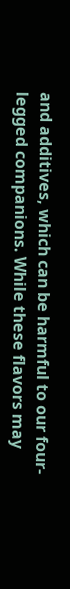and additives, which can be harmful to our four-legged companions. While these flavors may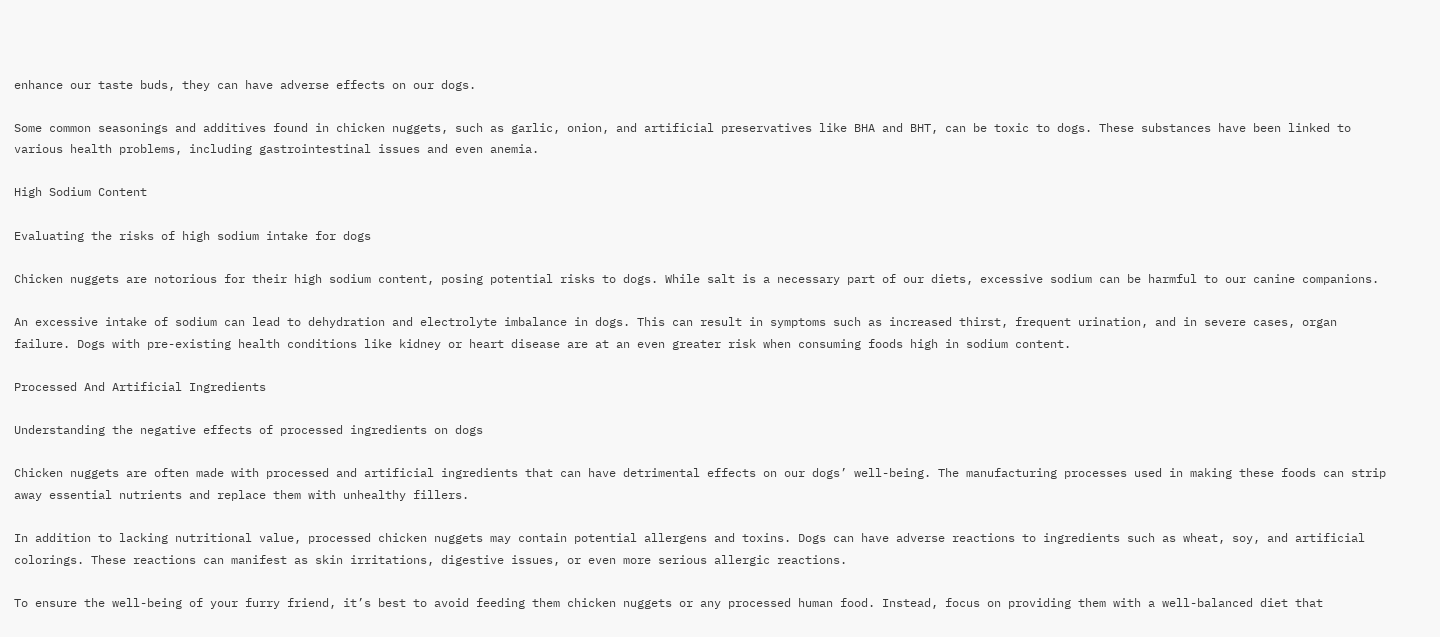enhance our taste buds, they can have adverse effects on our dogs.

Some common seasonings and additives found in chicken nuggets, such as garlic, onion, and artificial preservatives like BHA and BHT, can be toxic to dogs. These substances have been linked to various health problems, including gastrointestinal issues and even anemia.

High Sodium Content

Evaluating the risks of high sodium intake for dogs

Chicken nuggets are notorious for their high sodium content, posing potential risks to dogs. While salt is a necessary part of our diets, excessive sodium can be harmful to our canine companions.

An excessive intake of sodium can lead to dehydration and electrolyte imbalance in dogs. This can result in symptoms such as increased thirst, frequent urination, and in severe cases, organ failure. Dogs with pre-existing health conditions like kidney or heart disease are at an even greater risk when consuming foods high in sodium content.

Processed And Artificial Ingredients

Understanding the negative effects of processed ingredients on dogs

Chicken nuggets are often made with processed and artificial ingredients that can have detrimental effects on our dogs’ well-being. The manufacturing processes used in making these foods can strip away essential nutrients and replace them with unhealthy fillers.

In addition to lacking nutritional value, processed chicken nuggets may contain potential allergens and toxins. Dogs can have adverse reactions to ingredients such as wheat, soy, and artificial colorings. These reactions can manifest as skin irritations, digestive issues, or even more serious allergic reactions.

To ensure the well-being of your furry friend, it’s best to avoid feeding them chicken nuggets or any processed human food. Instead, focus on providing them with a well-balanced diet that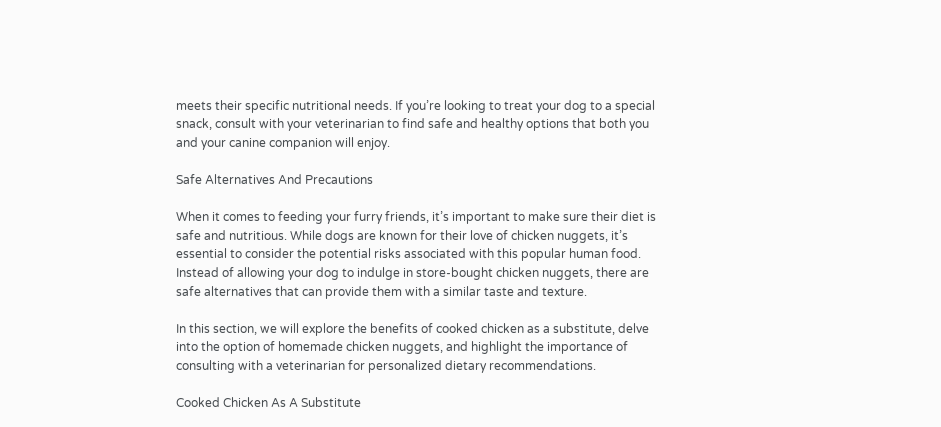meets their specific nutritional needs. If you’re looking to treat your dog to a special snack, consult with your veterinarian to find safe and healthy options that both you and your canine companion will enjoy.

Safe Alternatives And Precautions

When it comes to feeding your furry friends, it’s important to make sure their diet is safe and nutritious. While dogs are known for their love of chicken nuggets, it’s essential to consider the potential risks associated with this popular human food. Instead of allowing your dog to indulge in store-bought chicken nuggets, there are safe alternatives that can provide them with a similar taste and texture.

In this section, we will explore the benefits of cooked chicken as a substitute, delve into the option of homemade chicken nuggets, and highlight the importance of consulting with a veterinarian for personalized dietary recommendations.

Cooked Chicken As A Substitute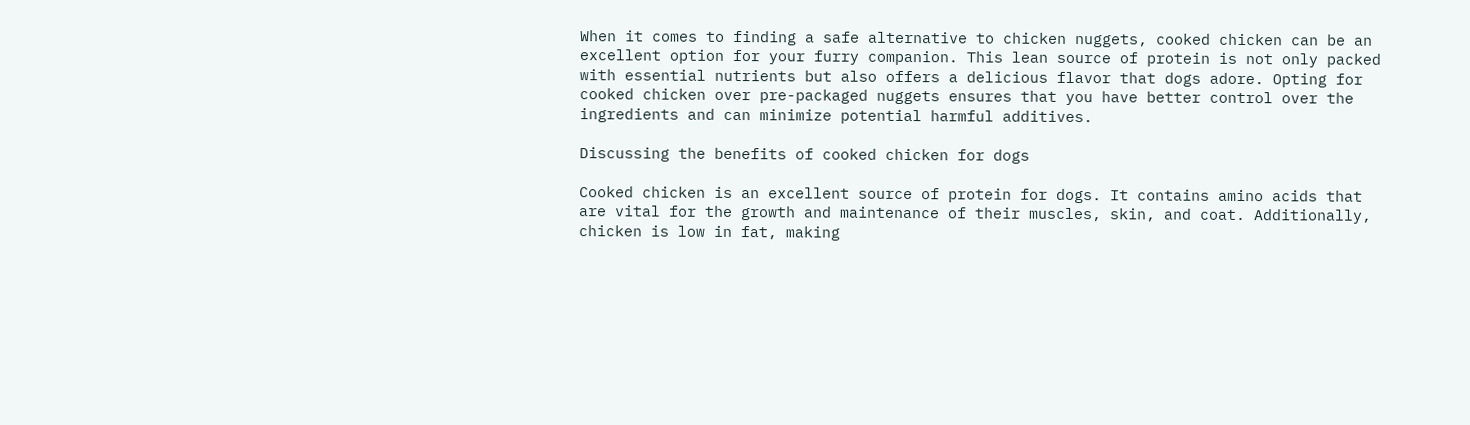When it comes to finding a safe alternative to chicken nuggets, cooked chicken can be an excellent option for your furry companion. This lean source of protein is not only packed with essential nutrients but also offers a delicious flavor that dogs adore. Opting for cooked chicken over pre-packaged nuggets ensures that you have better control over the ingredients and can minimize potential harmful additives.

Discussing the benefits of cooked chicken for dogs

Cooked chicken is an excellent source of protein for dogs. It contains amino acids that are vital for the growth and maintenance of their muscles, skin, and coat. Additionally, chicken is low in fat, making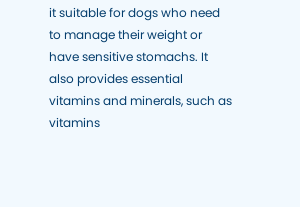it suitable for dogs who need to manage their weight or have sensitive stomachs. It also provides essential vitamins and minerals, such as vitamins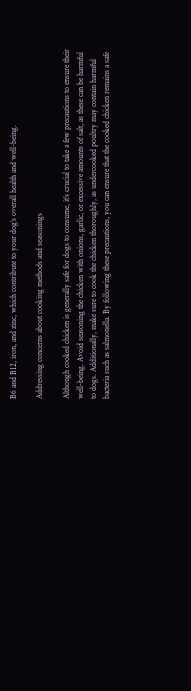B6 and B12, iron, and zinc, which contribute to your dog’s overall health and well-being.

Addressing concerns about cooking methods and seasonings

Although cooked chicken is generally safe for dogs to consume, it’s crucial to take a few precautions to ensure their well-being. Avoid seasoning the chicken with onions, garlic, or excessive amounts of salt, as these can be harmful to dogs. Additionally, make sure to cook the chicken thoroughly, as undercooked poultry may contain harmful bacteria such as salmonella. By following these precautions, you can ensure that the cooked chicken remains a safe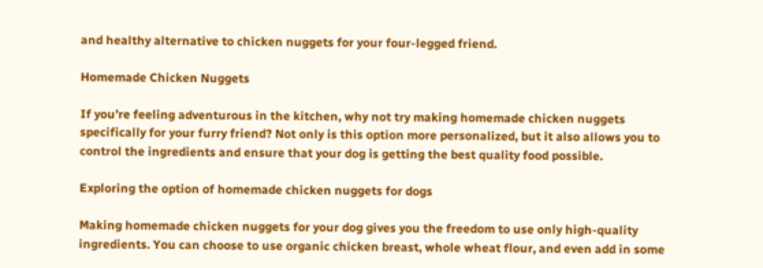and healthy alternative to chicken nuggets for your four-legged friend.

Homemade Chicken Nuggets

If you’re feeling adventurous in the kitchen, why not try making homemade chicken nuggets specifically for your furry friend? Not only is this option more personalized, but it also allows you to control the ingredients and ensure that your dog is getting the best quality food possible.

Exploring the option of homemade chicken nuggets for dogs

Making homemade chicken nuggets for your dog gives you the freedom to use only high-quality ingredients. You can choose to use organic chicken breast, whole wheat flour, and even add in some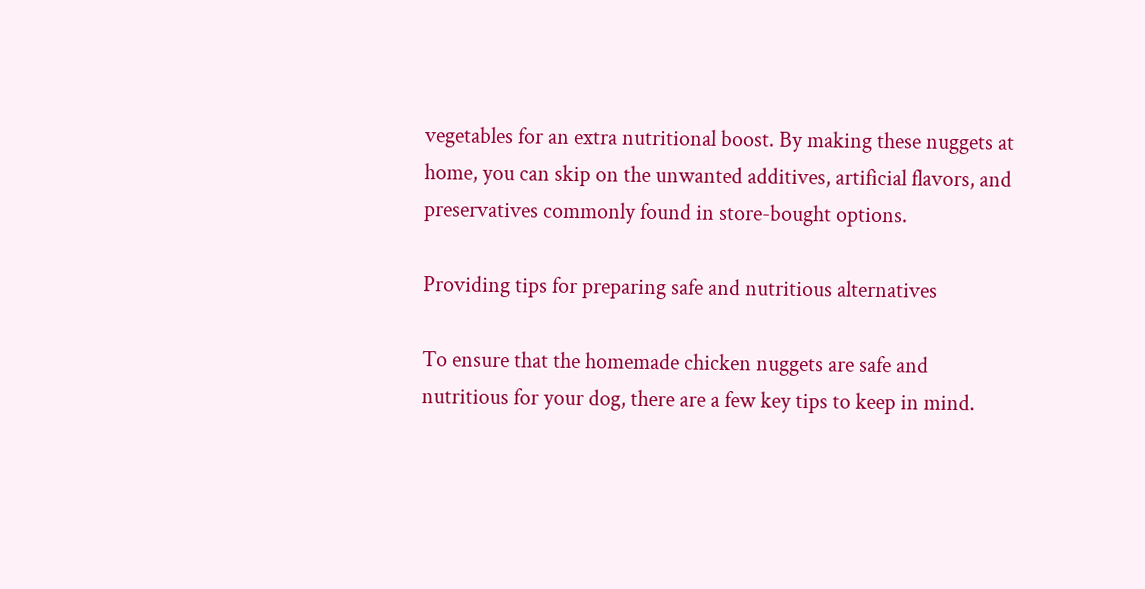vegetables for an extra nutritional boost. By making these nuggets at home, you can skip on the unwanted additives, artificial flavors, and preservatives commonly found in store-bought options.

Providing tips for preparing safe and nutritious alternatives

To ensure that the homemade chicken nuggets are safe and nutritious for your dog, there are a few key tips to keep in mind.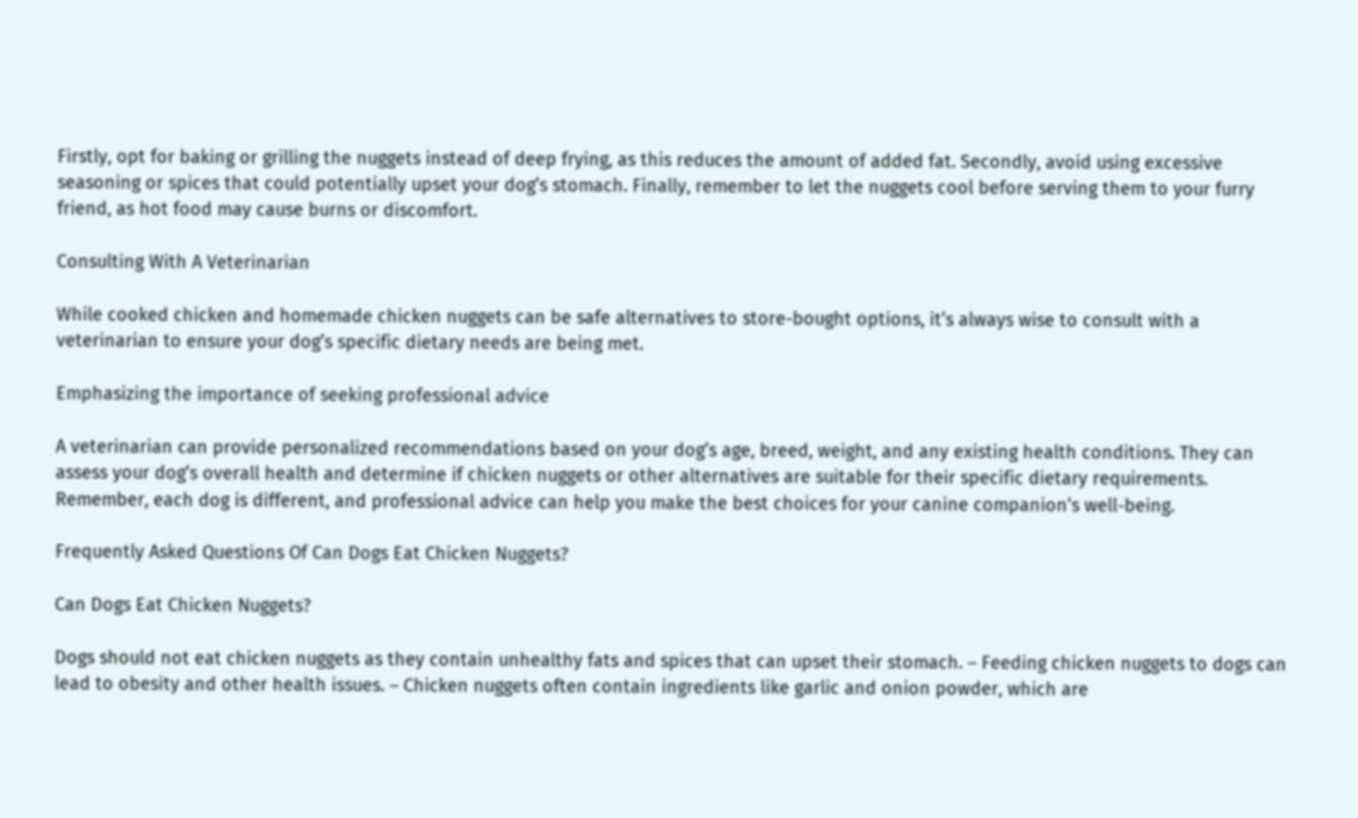Firstly, opt for baking or grilling the nuggets instead of deep frying, as this reduces the amount of added fat. Secondly, avoid using excessive seasoning or spices that could potentially upset your dog’s stomach. Finally, remember to let the nuggets cool before serving them to your furry friend, as hot food may cause burns or discomfort.

Consulting With A Veterinarian

While cooked chicken and homemade chicken nuggets can be safe alternatives to store-bought options, it’s always wise to consult with a veterinarian to ensure your dog’s specific dietary needs are being met.

Emphasizing the importance of seeking professional advice

A veterinarian can provide personalized recommendations based on your dog’s age, breed, weight, and any existing health conditions. They can assess your dog’s overall health and determine if chicken nuggets or other alternatives are suitable for their specific dietary requirements. Remember, each dog is different, and professional advice can help you make the best choices for your canine companion’s well-being.

Frequently Asked Questions Of Can Dogs Eat Chicken Nuggets?

Can Dogs Eat Chicken Nuggets?

Dogs should not eat chicken nuggets as they contain unhealthy fats and spices that can upset their stomach. – Feeding chicken nuggets to dogs can lead to obesity and other health issues. – Chicken nuggets often contain ingredients like garlic and onion powder, which are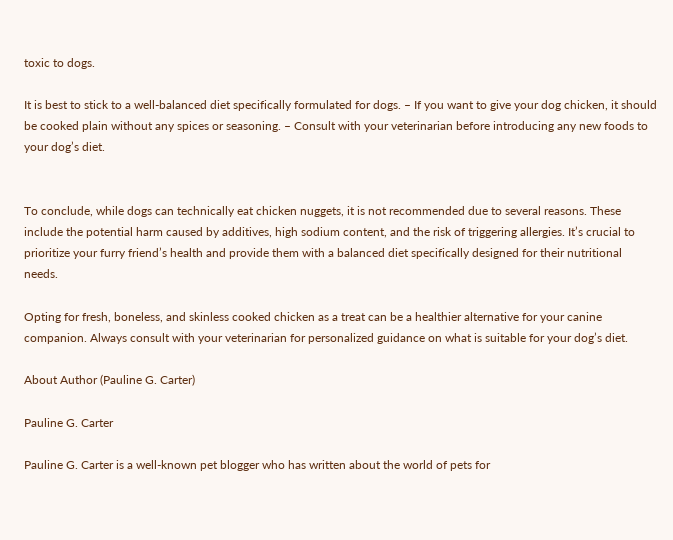toxic to dogs.

It is best to stick to a well-balanced diet specifically formulated for dogs. – If you want to give your dog chicken, it should be cooked plain without any spices or seasoning. – Consult with your veterinarian before introducing any new foods to your dog’s diet.


To conclude, while dogs can technically eat chicken nuggets, it is not recommended due to several reasons. These include the potential harm caused by additives, high sodium content, and the risk of triggering allergies. It’s crucial to prioritize your furry friend’s health and provide them with a balanced diet specifically designed for their nutritional needs.

Opting for fresh, boneless, and skinless cooked chicken as a treat can be a healthier alternative for your canine companion. Always consult with your veterinarian for personalized guidance on what is suitable for your dog’s diet.

About Author (Pauline G. Carter)

Pauline G. Carter

Pauline G. Carter is a well-known pet blogger who has written about the world of pets for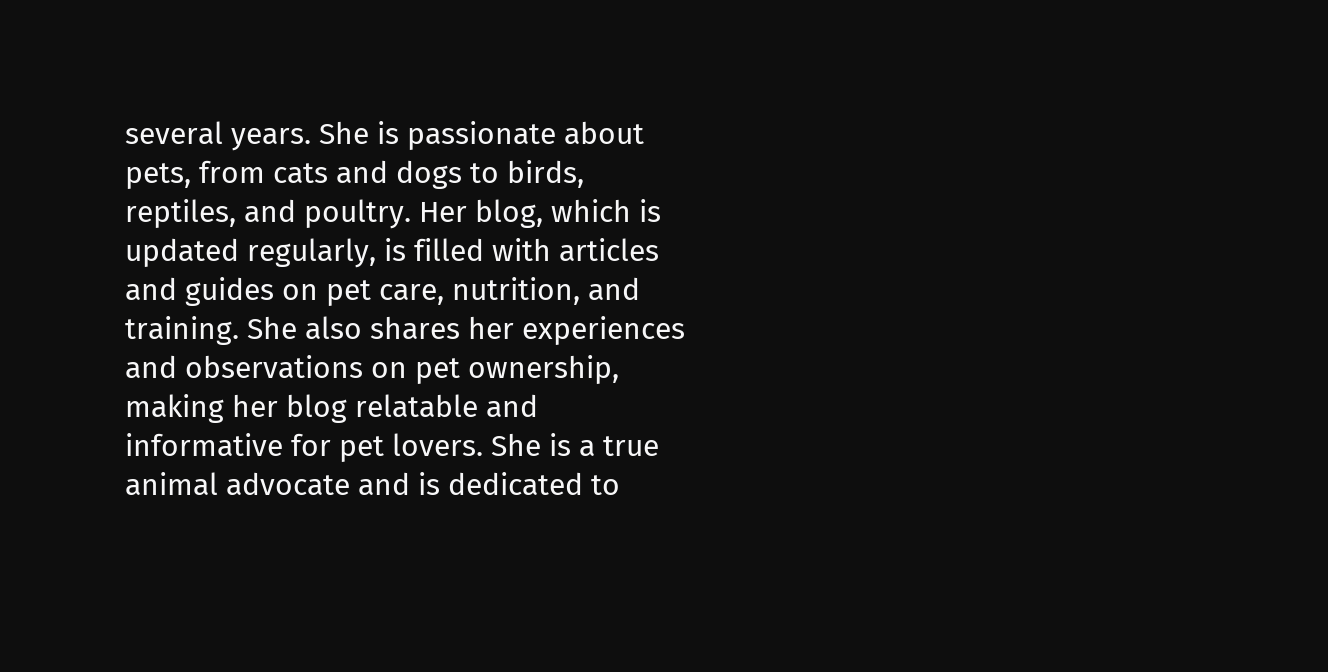several years. She is passionate about pets, from cats and dogs to birds, reptiles, and poultry. Her blog, which is updated regularly, is filled with articles and guides on pet care, nutrition, and training. She also shares her experiences and observations on pet ownership, making her blog relatable and informative for pet lovers. She is a true animal advocate and is dedicated to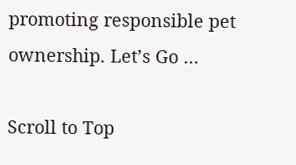promoting responsible pet ownership. Let’s Go …

Scroll to Top